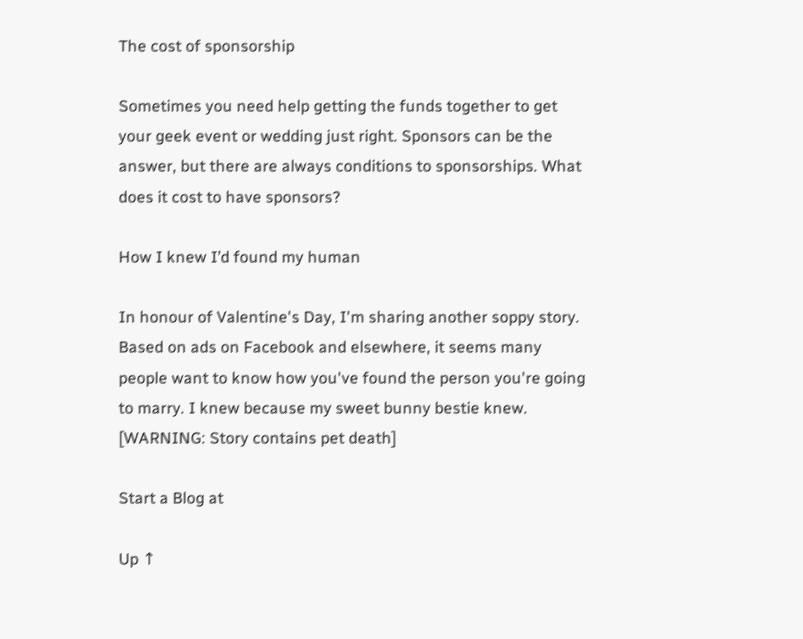The cost of sponsorship

Sometimes you need help getting the funds together to get your geek event or wedding just right. Sponsors can be the answer, but there are always conditions to sponsorships. What does it cost to have sponsors?

How I knew I’d found my human

In honour of Valentine's Day, I'm sharing another soppy story. Based on ads on Facebook and elsewhere, it seems many people want to know how you've found the person you're going to marry. I knew because my sweet bunny bestie knew. [WARNING: Story contains pet death]

Start a Blog at

Up ↑